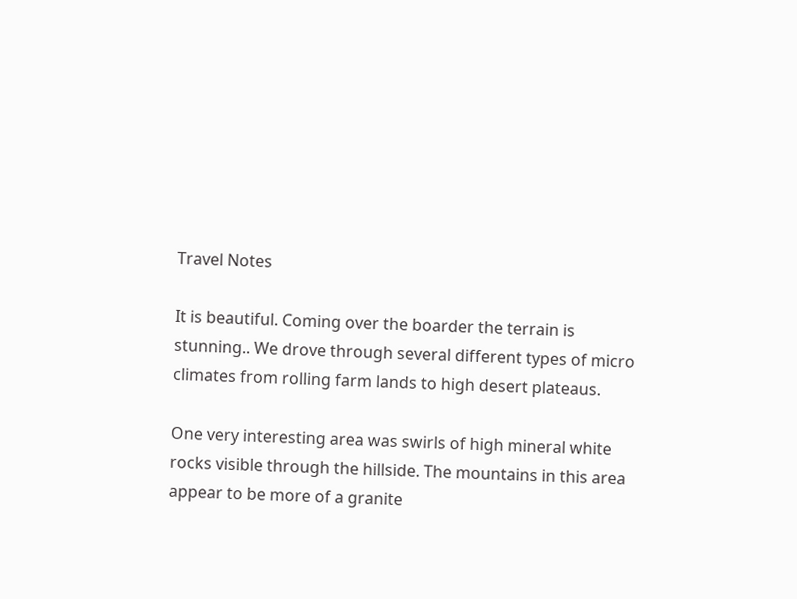Travel Notes

It is beautiful. Coming over the boarder the terrain is stunning.. We drove through several different types of micro climates from rolling farm lands to high desert plateaus.

One very interesting area was swirls of high mineral white rocks visible through the hillside. The mountains in this area appear to be more of a granite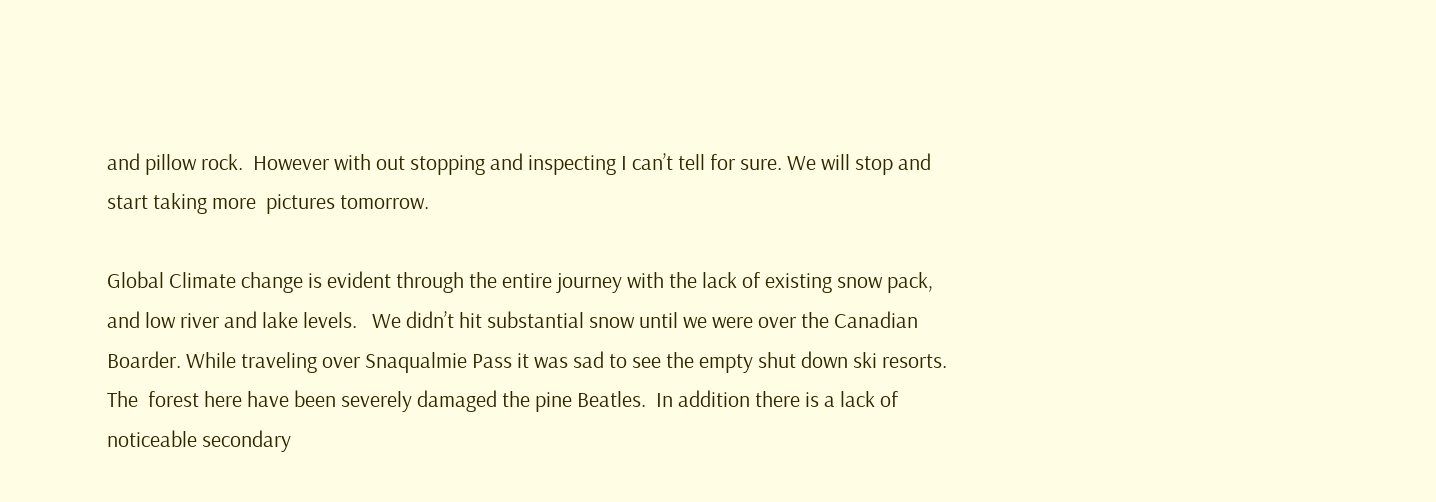and pillow rock.  However with out stopping and inspecting I can’t tell for sure. We will stop and start taking more  pictures tomorrow.

Global Climate change is evident through the entire journey with the lack of existing snow pack, and low river and lake levels.   We didn’t hit substantial snow until we were over the Canadian Boarder. While traveling over Snaqualmie Pass it was sad to see the empty shut down ski resorts.  The  forest here have been severely damaged the pine Beatles.  In addition there is a lack of noticeable secondary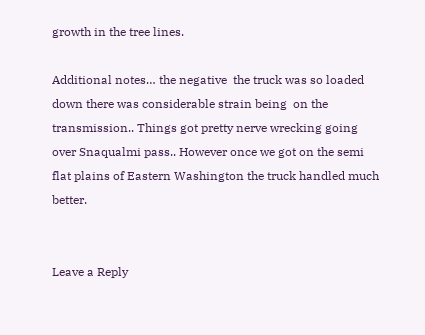growth in the tree lines.

Additional notes… the negative  the truck was so loaded down there was considerable strain being  on the transmission.. Things got pretty nerve wrecking going over Snaqualmi pass.. However once we got on the semi flat plains of Eastern Washington the truck handled much better.


Leave a Reply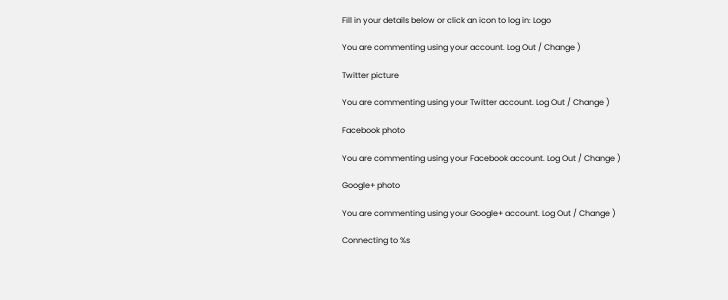Fill in your details below or click an icon to log in: Logo

You are commenting using your account. Log Out / Change )

Twitter picture

You are commenting using your Twitter account. Log Out / Change )

Facebook photo

You are commenting using your Facebook account. Log Out / Change )

Google+ photo

You are commenting using your Google+ account. Log Out / Change )

Connecting to %s